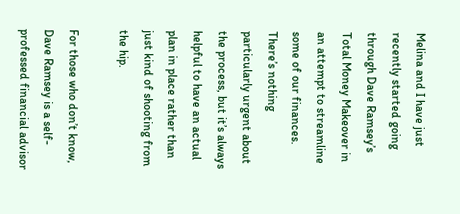Melina and I have just recently started going through Dave Ramsey’s Total Money Makeover in an attempt to streamline some of our finances. There’s nothing particularly urgent about the process, but it’s always helpful to have an actual plan in place rather than just kind of shooting from the hip.

For those who don’t know, Dave Ramsey is a self-professed financial advisor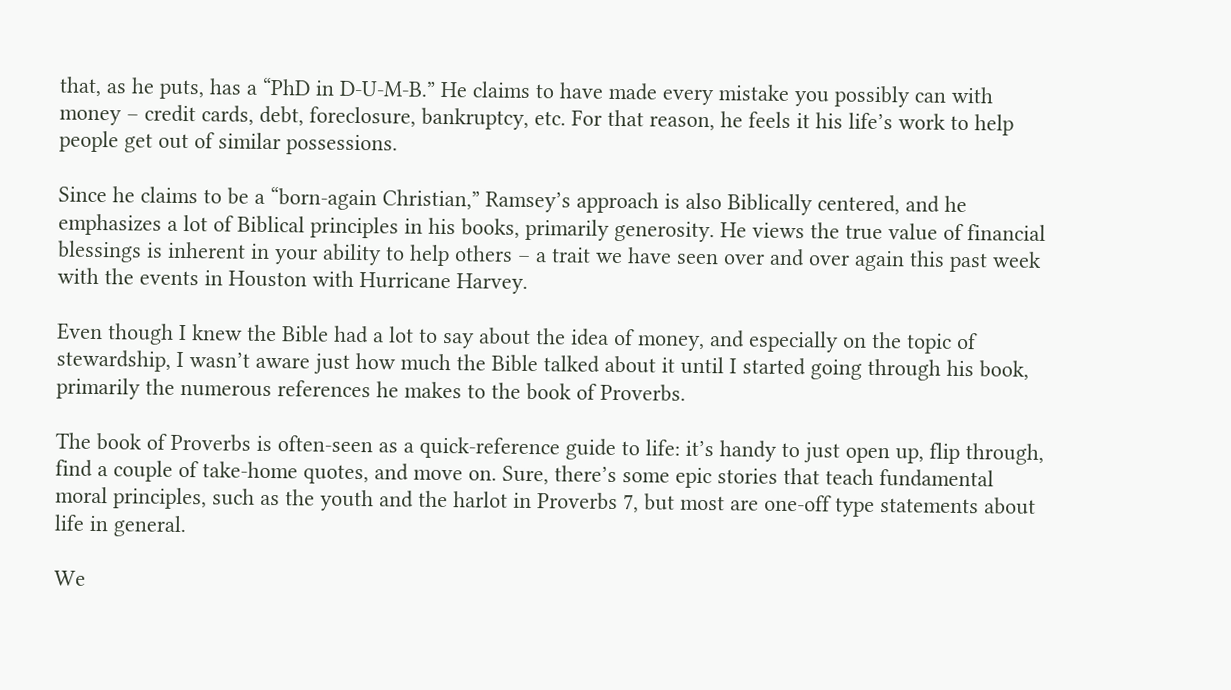that, as he puts, has a “PhD in D-U-M-B.” He claims to have made every mistake you possibly can with money – credit cards, debt, foreclosure, bankruptcy, etc. For that reason, he feels it his life’s work to help people get out of similar possessions.

Since he claims to be a “born-again Christian,” Ramsey’s approach is also Biblically centered, and he emphasizes a lot of Biblical principles in his books, primarily generosity. He views the true value of financial blessings is inherent in your ability to help others – a trait we have seen over and over again this past week with the events in Houston with Hurricane Harvey.

Even though I knew the Bible had a lot to say about the idea of money, and especially on the topic of stewardship, I wasn’t aware just how much the Bible talked about it until I started going through his book, primarily the numerous references he makes to the book of Proverbs.

The book of Proverbs is often-seen as a quick-reference guide to life: it’s handy to just open up, flip through, find a couple of take-home quotes, and move on. Sure, there’s some epic stories that teach fundamental moral principles, such as the youth and the harlot in Proverbs 7, but most are one-off type statements about life in general.

We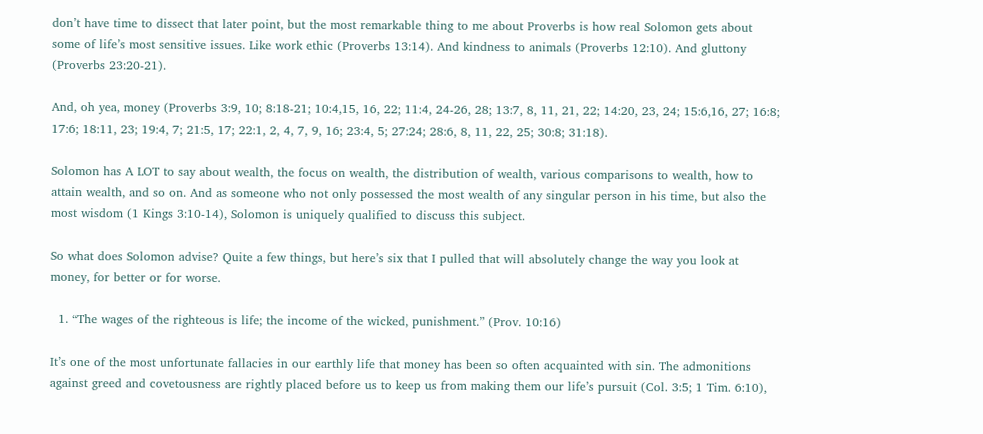don’t have time to dissect that later point, but the most remarkable thing to me about Proverbs is how real Solomon gets about some of life’s most sensitive issues. Like work ethic (Proverbs 13:14). And kindness to animals (Proverbs 12:10). And gluttony (Proverbs 23:20-21).

And, oh yea, money (Proverbs 3:9, 10; 8:18-21; 10:4,15, 16, 22; 11:4, 24-26, 28; 13:7, 8, 11, 21, 22; 14:20, 23, 24; 15:6,16, 27; 16:8; 17:6; 18:11, 23; 19:4, 7; 21:5, 17; 22:1, 2, 4, 7, 9, 16; 23:4, 5; 27:24; 28:6, 8, 11, 22, 25; 30:8; 31:18).

Solomon has A LOT to say about wealth, the focus on wealth, the distribution of wealth, various comparisons to wealth, how to attain wealth, and so on. And as someone who not only possessed the most wealth of any singular person in his time, but also the most wisdom (1 Kings 3:10-14), Solomon is uniquely qualified to discuss this subject.

So what does Solomon advise? Quite a few things, but here’s six that I pulled that will absolutely change the way you look at money, for better or for worse.

  1. “The wages of the righteous is life; the income of the wicked, punishment.” (Prov. 10:16)

It’s one of the most unfortunate fallacies in our earthly life that money has been so often acquainted with sin. The admonitions against greed and covetousness are rightly placed before us to keep us from making them our life’s pursuit (Col. 3:5; 1 Tim. 6:10),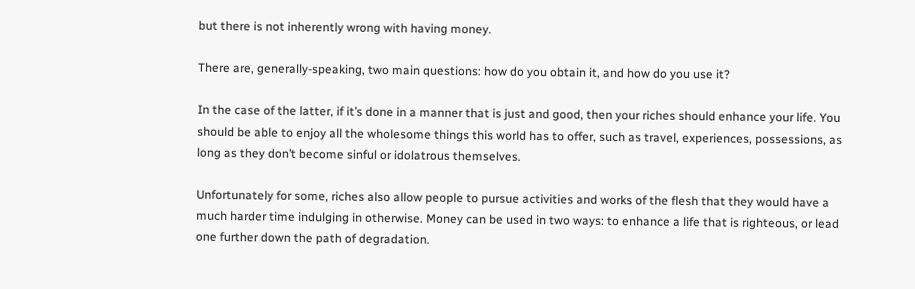but there is not inherently wrong with having money.

There are, generally-speaking, two main questions: how do you obtain it, and how do you use it?

In the case of the latter, if it’s done in a manner that is just and good, then your riches should enhance your life. You should be able to enjoy all the wholesome things this world has to offer, such as travel, experiences, possessions, as long as they don’t become sinful or idolatrous themselves.

Unfortunately for some, riches also allow people to pursue activities and works of the flesh that they would have a much harder time indulging in otherwise. Money can be used in two ways: to enhance a life that is righteous, or lead one further down the path of degradation.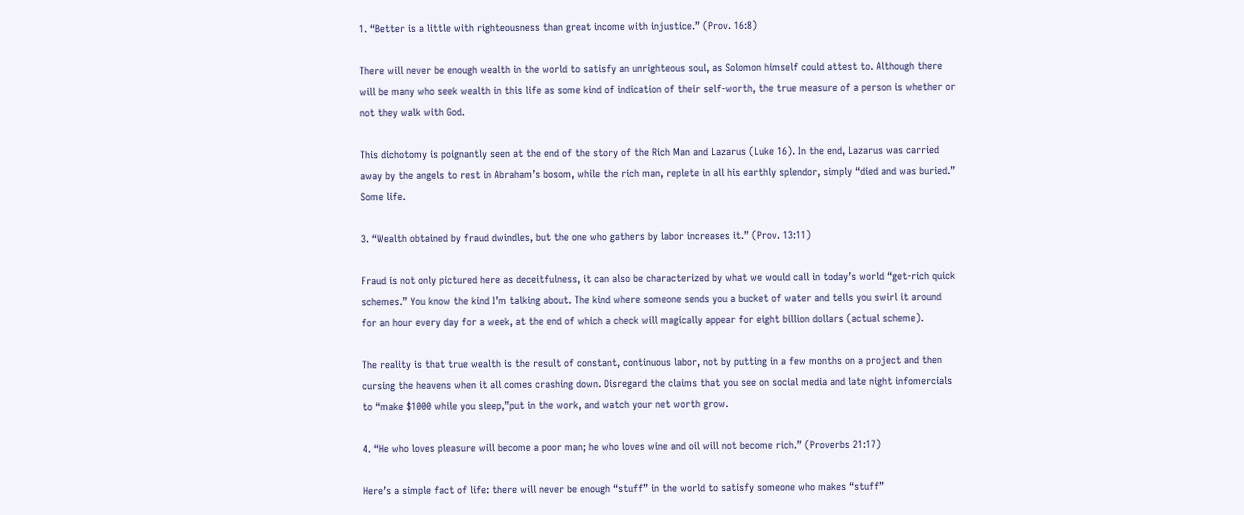1. “Better is a little with righteousness than great income with injustice.” (Prov. 16:8)

There will never be enough wealth in the world to satisfy an unrighteous soul, as Solomon himself could attest to. Although there will be many who seek wealth in this life as some kind of indication of their self-worth, the true measure of a person is whether or not they walk with God.

This dichotomy is poignantly seen at the end of the story of the Rich Man and Lazarus (Luke 16). In the end, Lazarus was carried away by the angels to rest in Abraham’s bosom, while the rich man, replete in all his earthly splendor, simply “died and was buried.” Some life.

3. “Wealth obtained by fraud dwindles, but the one who gathers by labor increases it.” (Prov. 13:11)

Fraud is not only pictured here as deceitfulness, it can also be characterized by what we would call in today’s world “get-rich quick schemes.” You know the kind I’m talking about. The kind where someone sends you a bucket of water and tells you swirl it around for an hour every day for a week, at the end of which a check will magically appear for eight billion dollars (actual scheme).

The reality is that true wealth is the result of constant, continuous labor, not by putting in a few months on a project and then cursing the heavens when it all comes crashing down. Disregard the claims that you see on social media and late night infomercials to “make $1000 while you sleep,”put in the work, and watch your net worth grow.

4. “He who loves pleasure will become a poor man; he who loves wine and oil will not become rich.” (Proverbs 21:17)

Here’s a simple fact of life: there will never be enough “stuff” in the world to satisfy someone who makes “stuff”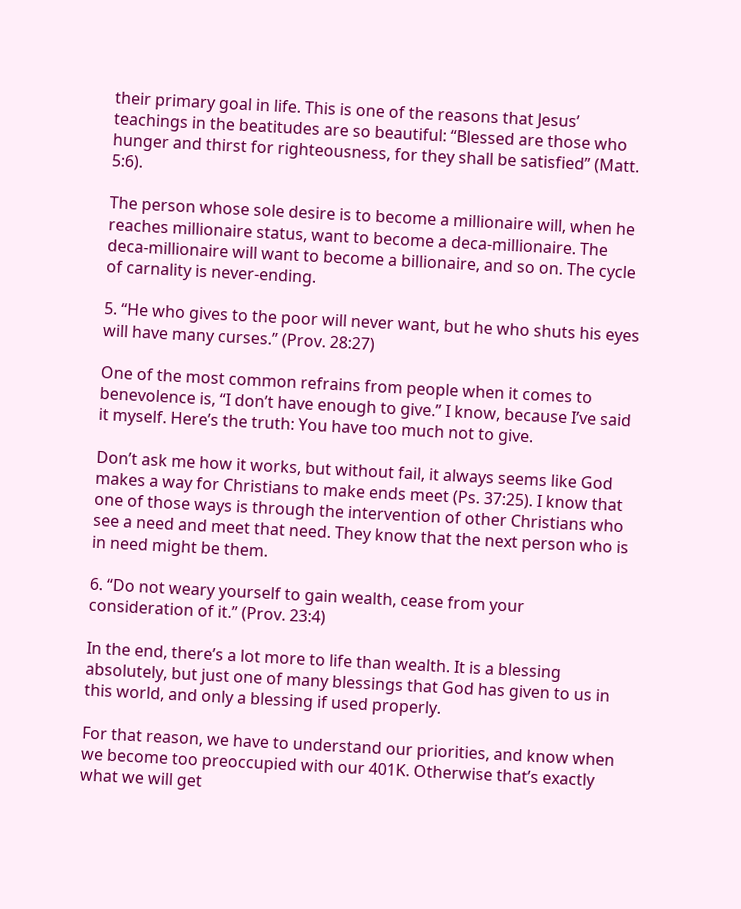their primary goal in life. This is one of the reasons that Jesus’ teachings in the beatitudes are so beautiful: “Blessed are those who hunger and thirst for righteousness, for they shall be satisfied” (Matt. 5:6).

The person whose sole desire is to become a millionaire will, when he reaches millionaire status, want to become a deca-millionaire. The deca-millionaire will want to become a billionaire, and so on. The cycle of carnality is never-ending.

5. “He who gives to the poor will never want, but he who shuts his eyes will have many curses.” (Prov. 28:27)

One of the most common refrains from people when it comes to benevolence is, “I don’t have enough to give.” I know, because I’ve said it myself. Here’s the truth: You have too much not to give.

Don’t ask me how it works, but without fail, it always seems like God makes a way for Christians to make ends meet (Ps. 37:25). I know that one of those ways is through the intervention of other Christians who see a need and meet that need. They know that the next person who is in need might be them.

6. “Do not weary yourself to gain wealth, cease from your consideration of it.” (Prov. 23:4)

In the end, there’s a lot more to life than wealth. It is a blessing absolutely, but just one of many blessings that God has given to us in this world, and only a blessing if used properly.

For that reason, we have to understand our priorities, and know when we become too preoccupied with our 401K. Otherwise that’s exactly what we will get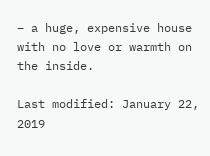– a huge, expensive house with no love or warmth on the inside.

Last modified: January 22, 2019